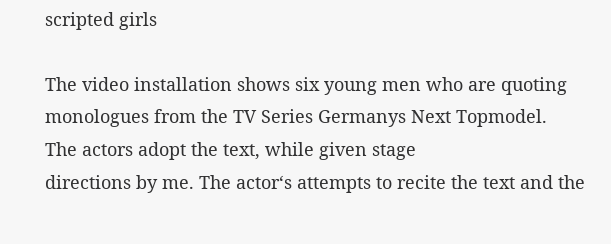scripted girls

The video installation shows six young men who are quoting monologues from the TV Series Germanys Next Topmodel.
The actors adopt the text, while given stage
directions by me. The actor‘s attempts to recite the text and the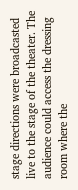stage directions were broadcasted live to the stage of the theater. The audience could access the dressing room where the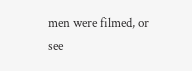men were filmed, or see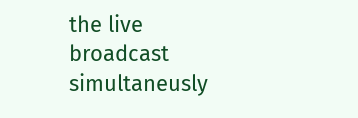the live broadcast simultaneusly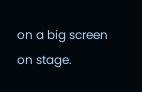on a big screen on stage.